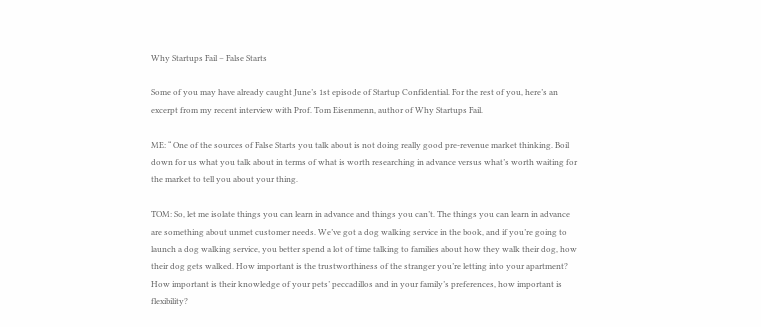Why Startups Fail – False Starts

Some of you may have already caught June’s 1st episode of Startup Confidential. For the rest of you, here’s an excerpt from my recent interview with Prof. Tom Eisenmenn, author of Why Startups Fail.

ME: “ One of the sources of False Starts you talk about is not doing really good pre-revenue market thinking. Boil down for us what you talk about in terms of what is worth researching in advance versus what’s worth waiting for the market to tell you about your thing.

TOM: So, let me isolate things you can learn in advance and things you can’t. The things you can learn in advance are something about unmet customer needs. We’ve got a dog walking service in the book, and if you’re going to launch a dog walking service, you better spend a lot of time talking to families about how they walk their dog, how their dog gets walked. How important is the trustworthiness of the stranger you’re letting into your apartment? How important is their knowledge of your pets’ peccadillos and in your family’s preferences, how important is flexibility?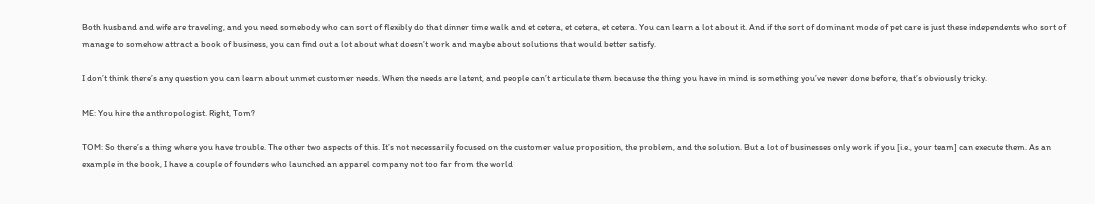Both husband and wife are traveling, and you need somebody who can sort of flexibly do that dinner time walk and et cetera, et cetera, et cetera. You can learn a lot about it. And if the sort of dominant mode of pet care is just these independents who sort of manage to somehow attract a book of business, you can find out a lot about what doesn’t work and maybe about solutions that would better satisfy.

I don’t think there’s any question you can learn about unmet customer needs. When the needs are latent, and people can’t articulate them because the thing you have in mind is something you’ve never done before, that’s obviously tricky.

ME: You hire the anthropologist. Right, Tom?

TOM: So there’s a thing where you have trouble. The other two aspects of this. It’s not necessarily focused on the customer value proposition, the problem, and the solution. But a lot of businesses only work if you [i.e., your team] can execute them. As an example in the book, I have a couple of founders who launched an apparel company not too far from the world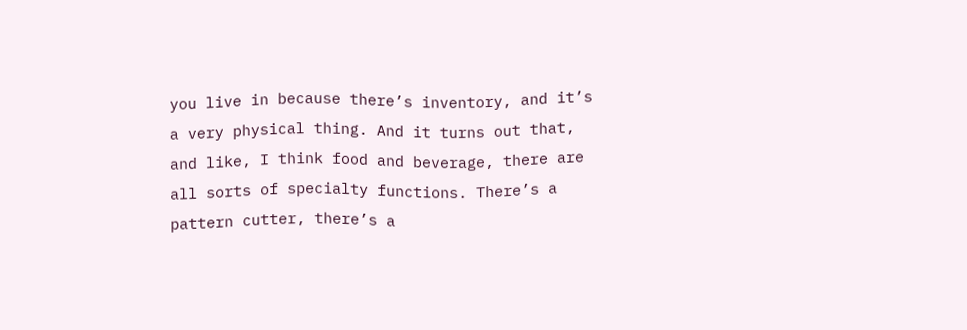you live in because there’s inventory, and it’s a very physical thing. And it turns out that, and like, I think food and beverage, there are all sorts of specialty functions. There’s a pattern cutter, there’s a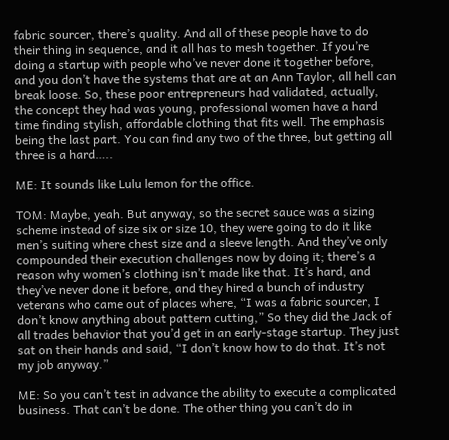fabric sourcer, there’s quality. And all of these people have to do their thing in sequence, and it all has to mesh together. If you’re doing a startup with people who’ve never done it together before, and you don’t have the systems that are at an Ann Taylor, all hell can break loose. So, these poor entrepreneurs had validated, actually, the concept they had was young, professional women have a hard time finding stylish, affordable clothing that fits well. The emphasis being the last part. You can find any two of the three, but getting all three is a hard…..

ME: It sounds like Lulu lemon for the office.

TOM: Maybe, yeah. But anyway, so the secret sauce was a sizing scheme instead of size six or size 10, they were going to do it like men’s suiting where chest size and a sleeve length. And they’ve only compounded their execution challenges now by doing it; there’s a reason why women’s clothing isn’t made like that. It’s hard, and they’ve never done it before, and they hired a bunch of industry veterans who came out of places where, “I was a fabric sourcer, I don’t know anything about pattern cutting,” So they did the Jack of all trades behavior that you’d get in an early-stage startup. They just sat on their hands and said, “I don’t know how to do that. It’s not my job anyway.”

ME: So you can’t test in advance the ability to execute a complicated business. That can’t be done. The other thing you can’t do in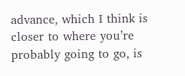advance, which I think is closer to where you’re probably going to go, is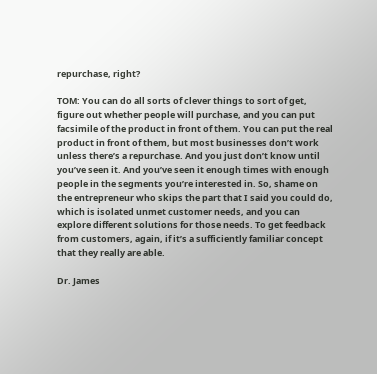repurchase, right?

TOM: You can do all sorts of clever things to sort of get, figure out whether people will purchase, and you can put facsimile of the product in front of them. You can put the real product in front of them, but most businesses don’t work unless there’s a repurchase. And you just don’t know until you’ve seen it. And you’ve seen it enough times with enough people in the segments you’re interested in. So, shame on the entrepreneur who skips the part that I said you could do, which is isolated unmet customer needs, and you can explore different solutions for those needs. To get feedback from customers, again, if it’s a sufficiently familiar concept that they really are able.

Dr. James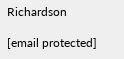Richardson

[email protected]